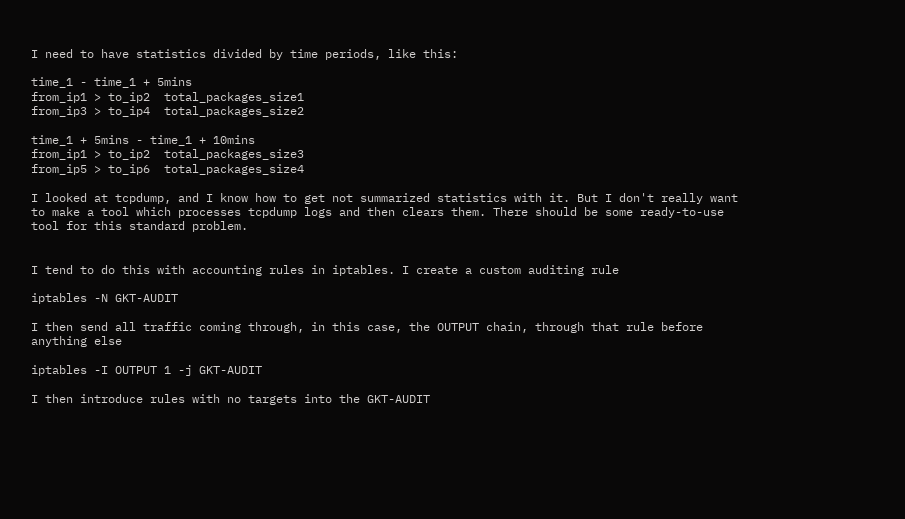I need to have statistics divided by time periods, like this:

time_1 - time_1 + 5mins
from_ip1 > to_ip2  total_packages_size1
from_ip3 > to_ip4  total_packages_size2

time_1 + 5mins - time_1 + 10mins
from_ip1 > to_ip2  total_packages_size3
from_ip5 > to_ip6  total_packages_size4

I looked at tcpdump, and I know how to get not summarized statistics with it. But I don't really want to make a tool which processes tcpdump logs and then clears them. There should be some ready-to-use tool for this standard problem.


I tend to do this with accounting rules in iptables. I create a custom auditing rule

iptables -N GKT-AUDIT

I then send all traffic coming through, in this case, the OUTPUT chain, through that rule before anything else

iptables -I OUTPUT 1 -j GKT-AUDIT

I then introduce rules with no targets into the GKT-AUDIT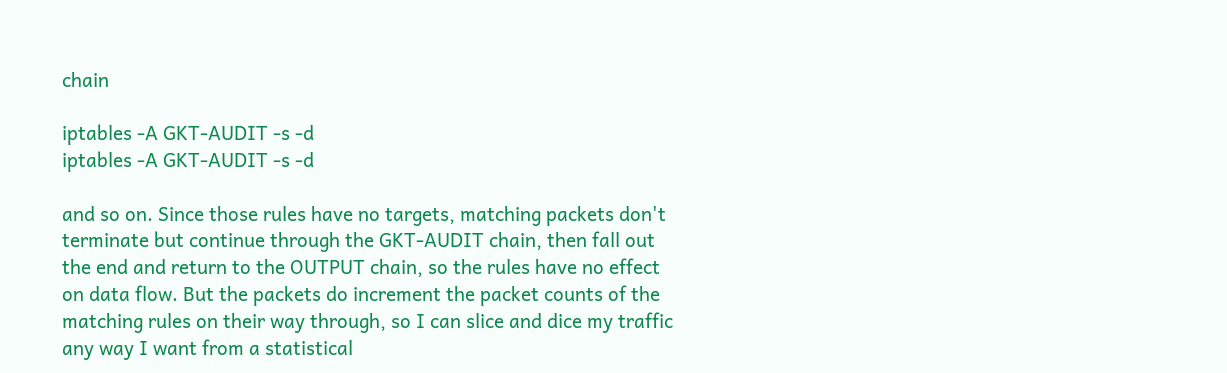chain

iptables -A GKT-AUDIT -s -d
iptables -A GKT-AUDIT -s -d

and so on. Since those rules have no targets, matching packets don't terminate but continue through the GKT-AUDIT chain, then fall out the end and return to the OUTPUT chain, so the rules have no effect on data flow. But the packets do increment the packet counts of the matching rules on their way through, so I can slice and dice my traffic any way I want from a statistical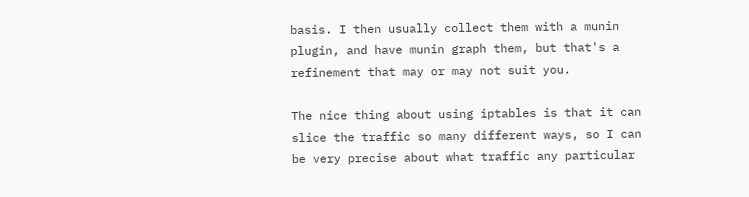basis. I then usually collect them with a munin plugin, and have munin graph them, but that's a refinement that may or may not suit you.

The nice thing about using iptables is that it can slice the traffic so many different ways, so I can be very precise about what traffic any particular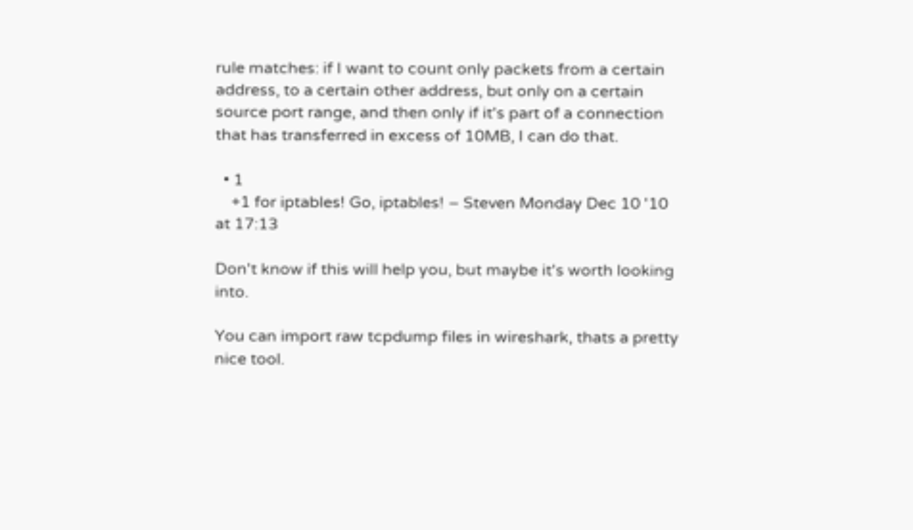rule matches: if I want to count only packets from a certain address, to a certain other address, but only on a certain source port range, and then only if it's part of a connection that has transferred in excess of 10MB, I can do that.

  • 1
    +1 for iptables! Go, iptables! – Steven Monday Dec 10 '10 at 17:13

Don't know if this will help you, but maybe it's worth looking into.

You can import raw tcpdump files in wireshark, thats a pretty nice tool.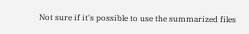Not sure if it's possible to use the summarized files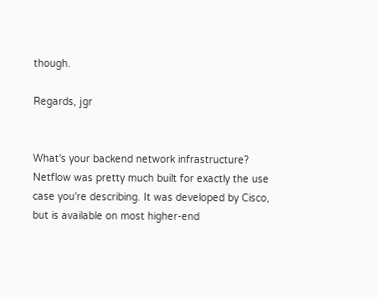though.

Regards, jgr


What's your backend network infrastructure? Netflow was pretty much built for exactly the use case you're describing. It was developed by Cisco, but is available on most higher-end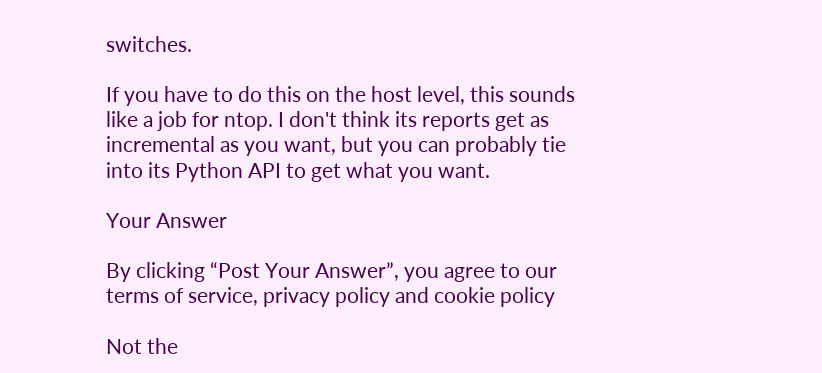switches.

If you have to do this on the host level, this sounds like a job for ntop. I don't think its reports get as incremental as you want, but you can probably tie into its Python API to get what you want.

Your Answer

By clicking “Post Your Answer”, you agree to our terms of service, privacy policy and cookie policy

Not the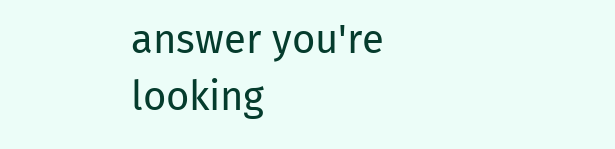answer you're looking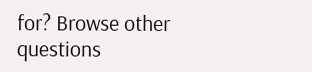for? Browse other questions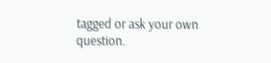tagged or ask your own question.